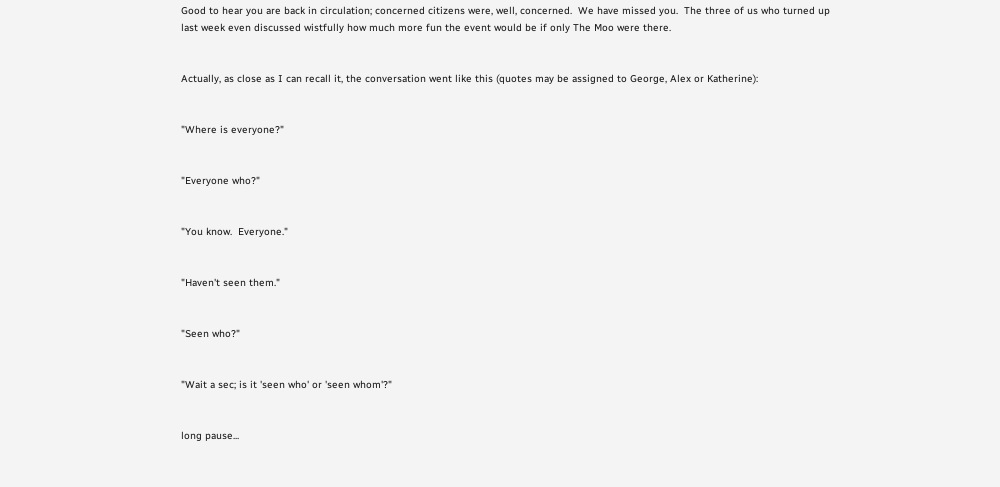Good to hear you are back in circulation; concerned citizens were, well, concerned.  We have missed you.  The three of us who turned up last week even discussed wistfully how much more fun the event would be if only The Moo were there.


Actually, as close as I can recall it, the conversation went like this (quotes may be assigned to George, Alex or Katherine):


"Where is everyone?"


"Everyone who?"


"You know.  Everyone."


"Haven't seen them."


"Seen who?"


"Wait a sec; is it 'seen who' or 'seen whom'?"


long pause...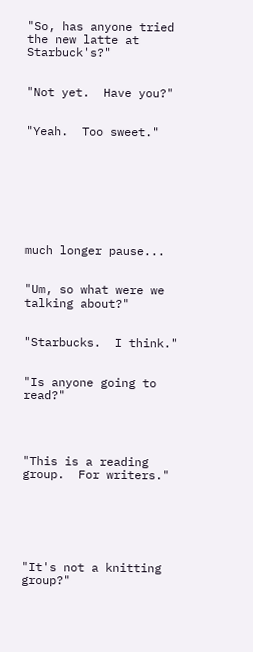"So, has anyone tried the new latte at Starbuck's?"


"Not yet.  Have you?"


"Yeah.  Too sweet."








much longer pause...


"Um, so what were we talking about?"


"Starbucks.  I think."


"Is anyone going to read?"




"This is a reading group.  For writers."






"It's not a knitting group?"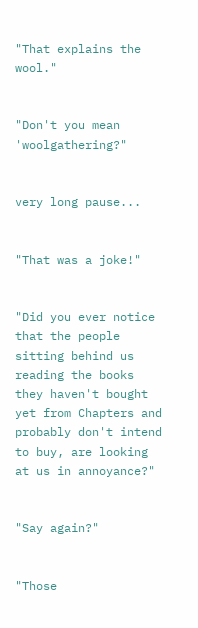"That explains the wool."


"Don't you mean 'woolgathering?"


very long pause...


"That was a joke!"


"Did you ever notice that the people sitting behind us reading the books they haven't bought yet from Chapters and probably don't intend to buy, are looking at us in annoyance?"


"Say again?"


"Those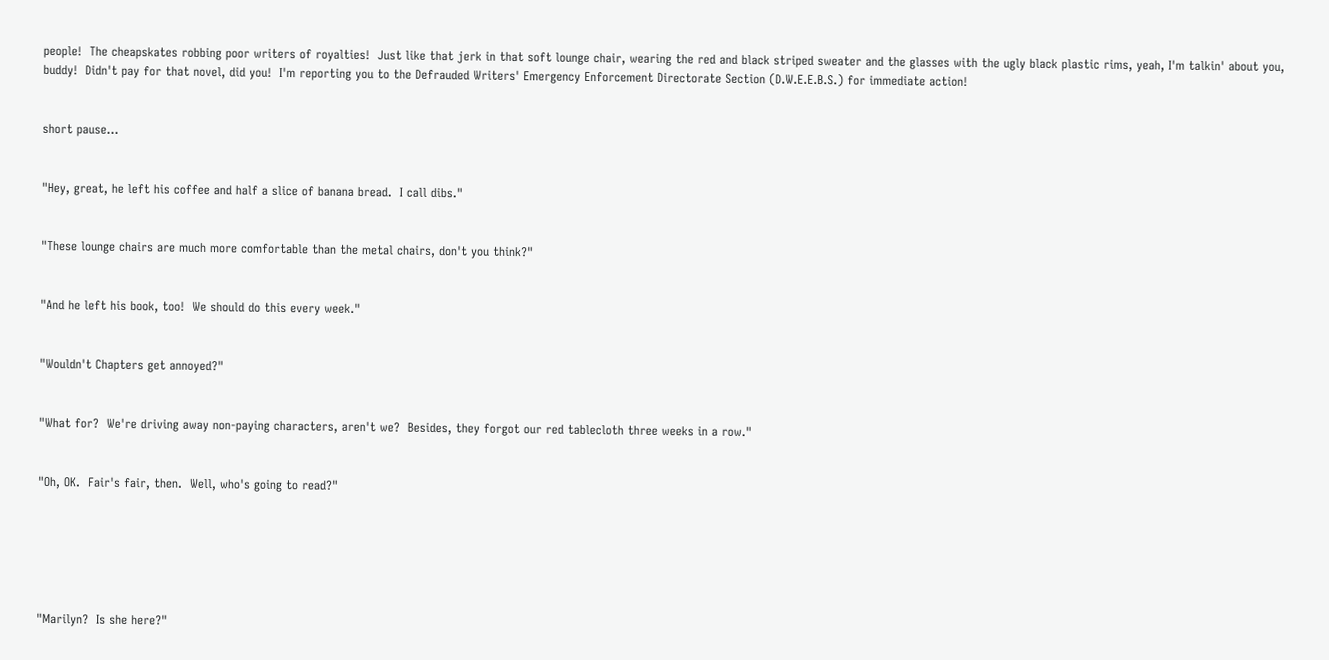people!  The cheapskates robbing poor writers of royalties!  Just like that jerk in that soft lounge chair, wearing the red and black striped sweater and the glasses with the ugly black plastic rims, yeah, I'm talkin' about you, buddy!  Didn't pay for that novel, did you!  I'm reporting you to the Defrauded Writers' Emergency Enforcement Directorate Section (D.W.E.E.B.S.) for immediate action!


short pause...


"Hey, great, he left his coffee and half a slice of banana bread.  I call dibs."


"These lounge chairs are much more comfortable than the metal chairs, don't you think?"


"And he left his book, too!  We should do this every week."


"Wouldn't Chapters get annoyed?"


"What for?  We're driving away non-paying characters, aren't we?  Besides, they forgot our red tablecloth three weeks in a row."


"Oh, OK.  Fair's fair, then.  Well, who's going to read?"






"Marilyn?  Is she here?"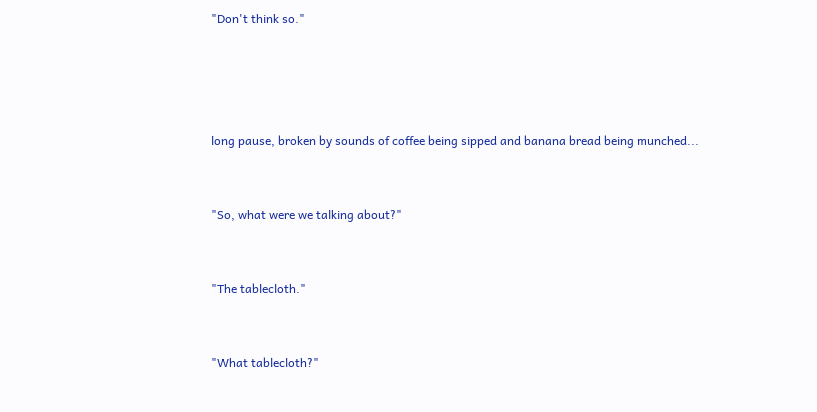"Don't think so."




long pause, broken by sounds of coffee being sipped and banana bread being munched...


"So, what were we talking about?"


"The tablecloth."


"What tablecloth?"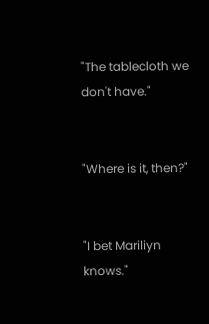"The tablecloth we don't have."


"Where is it, then?"


"I bet Mariliyn knows."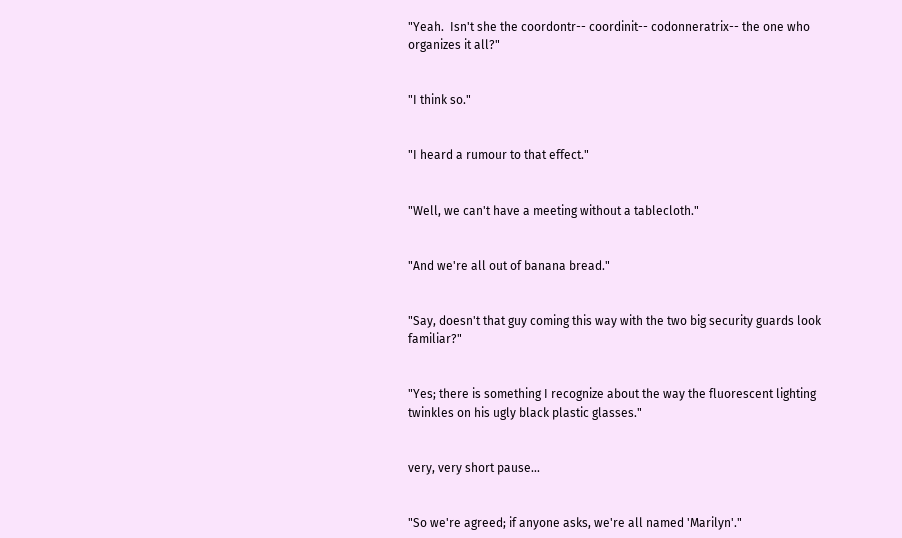"Yeah.  Isn't she the coordontr-- coordinit-- codonneratrix-- the one who organizes it all?"


"I think so."


"I heard a rumour to that effect."


"Well, we can't have a meeting without a tablecloth."


"And we're all out of banana bread."


"Say, doesn't that guy coming this way with the two big security guards look familiar?"


"Yes; there is something I recognize about the way the fluorescent lighting twinkles on his ugly black plastic glasses."


very, very short pause...


"So we're agreed; if anyone asks, we're all named 'Marilyn'."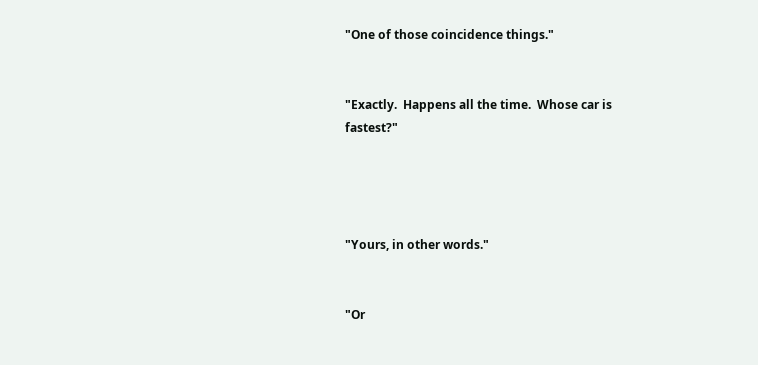"One of those coincidence things."


"Exactly.  Happens all the time.  Whose car is fastest?"




"Yours, in other words."


"Or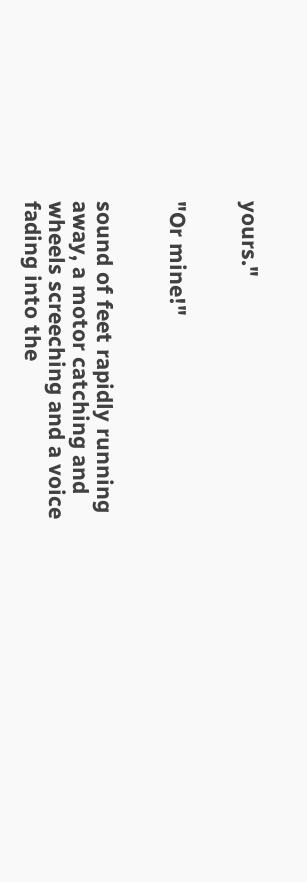yours."


"Or mine!"


sound of feet rapidly running away, a motor catching and wheels screeching and a voice fading into the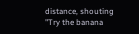distance, shouting "Try the banana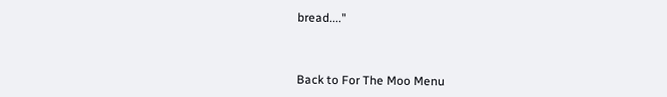bread...."



Back to For The Moo Menu